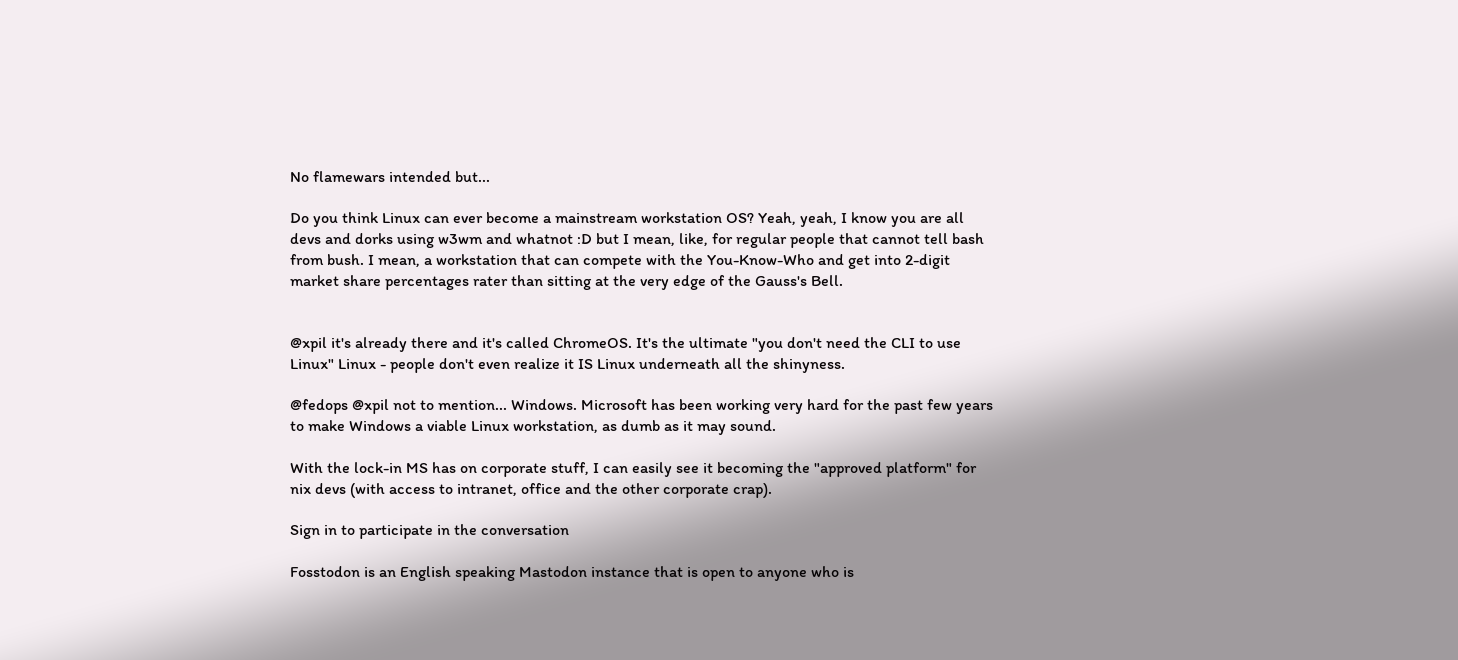No flamewars intended but...

Do you think Linux can ever become a mainstream workstation OS? Yeah, yeah, I know you are all devs and dorks using w3wm and whatnot :D but I mean, like, for regular people that cannot tell bash from bush. I mean, a workstation that can compete with the You-Know-Who and get into 2-digit market share percentages rater than sitting at the very edge of the Gauss's Bell.


@xpil it's already there and it's called ChromeOS. It's the ultimate "you don't need the CLI to use Linux" Linux - people don't even realize it IS Linux underneath all the shinyness.

@fedops @xpil not to mention... Windows. Microsoft has been working very hard for the past few years to make Windows a viable Linux workstation, as dumb as it may sound.

With the lock-in MS has on corporate stuff, I can easily see it becoming the "approved platform" for nix devs (with access to intranet, office and the other corporate crap).

Sign in to participate in the conversation

Fosstodon is an English speaking Mastodon instance that is open to anyone who is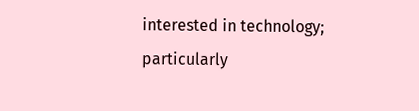interested in technology; particularly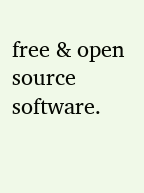free & open source software.